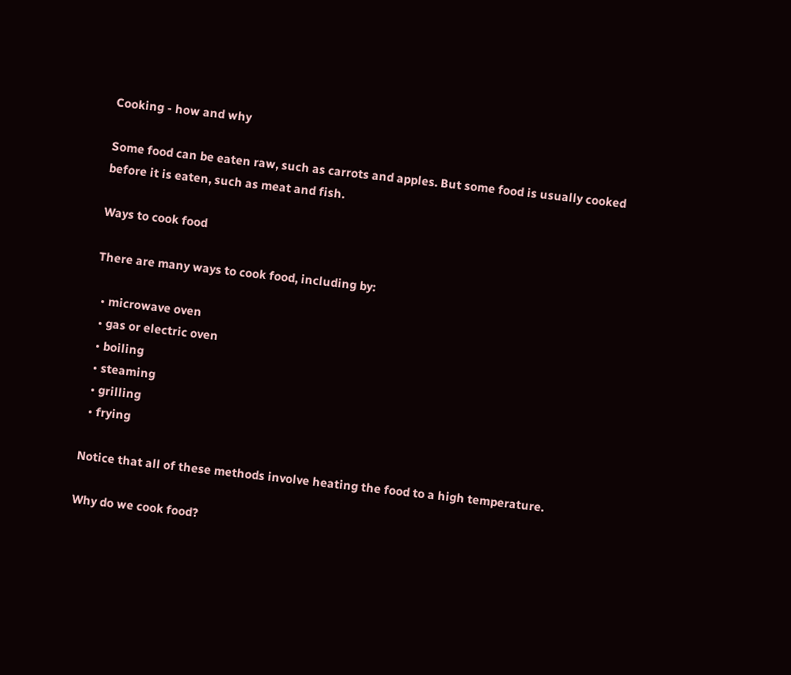Cooking - how and why

Some food can be eaten raw, such as carrots and apples. But some food is usually cooked before it is eaten, such as meat and fish.

Ways to cook food

There are many ways to cook food, including by:

  • microwave oven
  • gas or electric oven
  • boiling
  • steaming
  • grilling
  • frying

Notice that all of these methods involve heating the food to a high temperature.

Why do we cook food?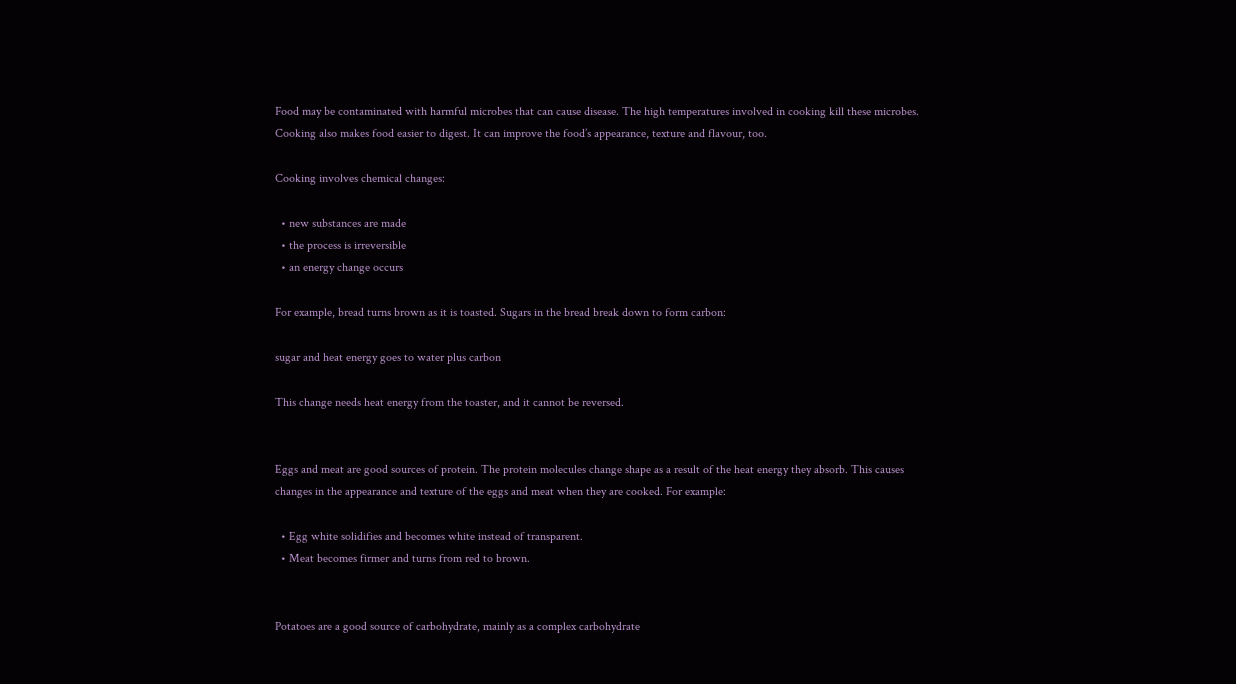Food may be contaminated with harmful microbes that can cause disease. The high temperatures involved in cooking kill these microbes. Cooking also makes food easier to digest. It can improve the food’s appearance, texture and flavour, too.

Cooking involves chemical changes:

  • new substances are made
  • the process is irreversible
  • an energy change occurs

For example, bread turns brown as it is toasted. Sugars in the bread break down to form carbon:

sugar and heat energy goes to water plus carbon

This change needs heat energy from the toaster, and it cannot be reversed.


Eggs and meat are good sources of protein. The protein molecules change shape as a result of the heat energy they absorb. This causes changes in the appearance and texture of the eggs and meat when they are cooked. For example:

  • Egg white solidifies and becomes white instead of transparent.
  • Meat becomes firmer and turns from red to brown.


Potatoes are a good source of carbohydrate, mainly as a complex carbohydrate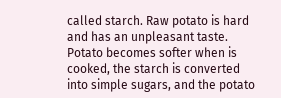called starch. Raw potato is hard and has an unpleasant taste. Potato becomes softer when is cooked, the starch is converted into simple sugars, and the potato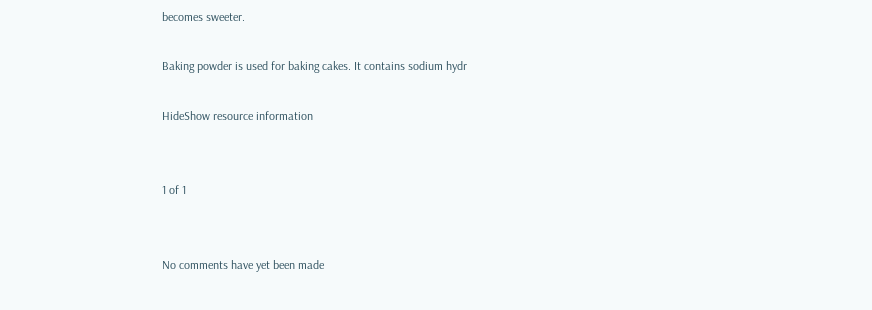becomes sweeter.

Baking powder is used for baking cakes. It contains sodium hydr

HideShow resource information


1 of 1


No comments have yet been made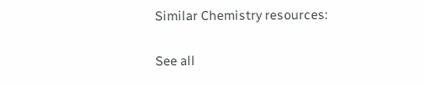Similar Chemistry resources:

See all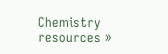Chemistry resources »